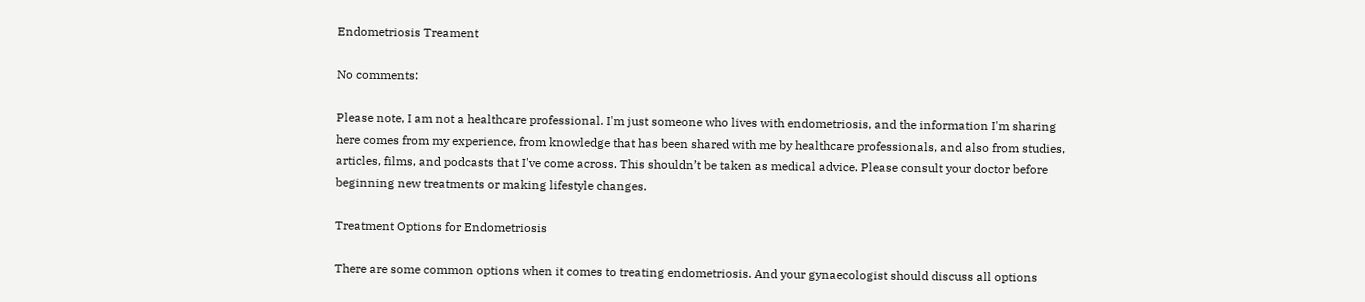Endometriosis Treament

No comments:

Please note, I am not a healthcare professional. I'm just someone who lives with endometriosis, and the information I'm sharing here comes from my experience, from knowledge that has been shared with me by healthcare professionals, and also from studies, articles, films, and podcasts that I've come across. This shouldn’t be taken as medical advice. Please consult your doctor before beginning new treatments or making lifestyle changes.

Treatment Options for Endometriosis

There are some common options when it comes to treating endometriosis. And your gynaecologist should discuss all options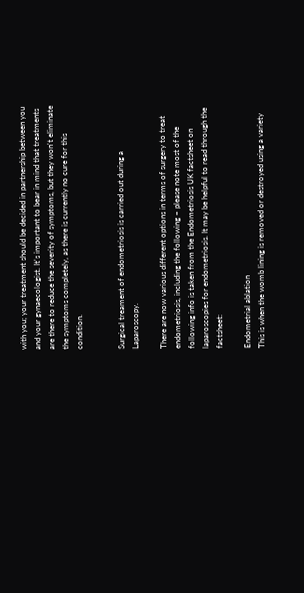with you; your treatment should be decided in partnership between you and your gynaecologist. It's important to bear in mind that treatments are there to reduce the severity of symptoms, but they won't eliminate the symptoms completely, as there is currently no cure for this condition.


Surgical treament of endometriosis is carried out during a Laparoscopy.

There are now various different options in terms of surgery to treat endometriosis, including the following ~ please note most of the following info is taken from the Endometriosis UK factsheet on laparoscopies for endometriosis. It may be helpful to read through the factsheet:

Endometrial ablation
This is when the womb lining is removed or destroyed using a variety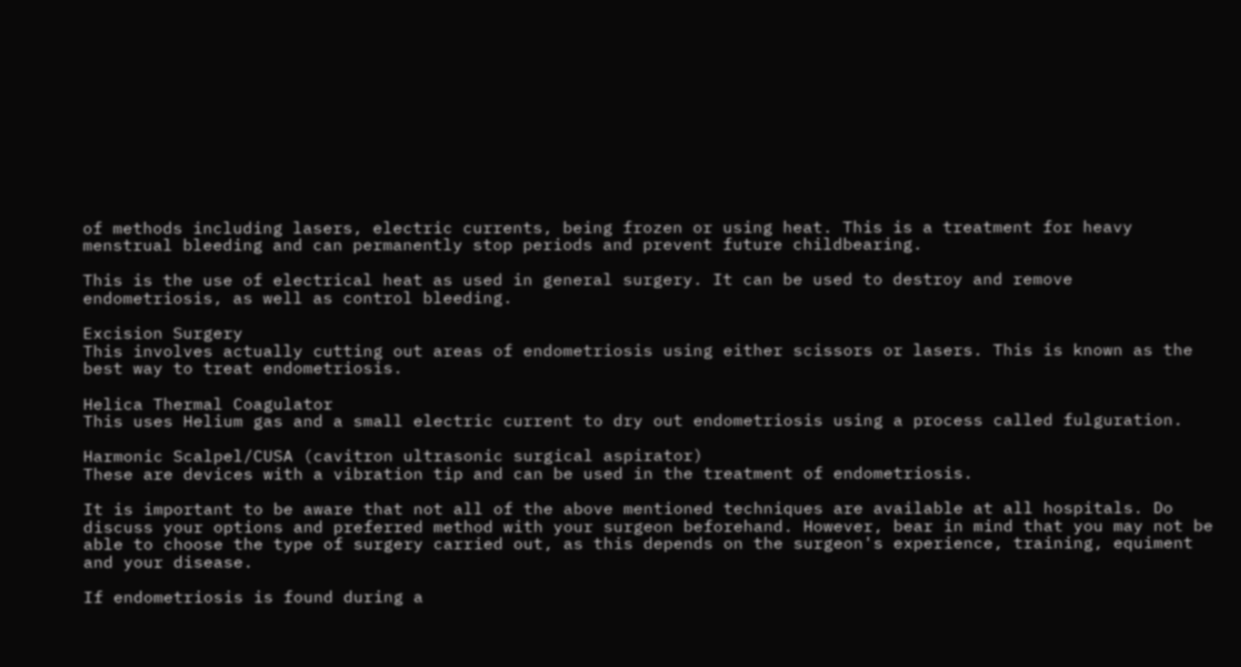of methods including lasers, electric currents, being frozen or using heat. This is a treatment for heavy menstrual bleeding and can permanently stop periods and prevent future childbearing.

This is the use of electrical heat as used in general surgery. It can be used to destroy and remove endometriosis, as well as control bleeding.

Excision Surgery
This involves actually cutting out areas of endometriosis using either scissors or lasers. This is known as the best way to treat endometriosis.

Helica Thermal Coagulator
This uses Helium gas and a small electric current to dry out endometriosis using a process called fulguration.

Harmonic Scalpel/CUSA (cavitron ultrasonic surgical aspirator)
These are devices with a vibration tip and can be used in the treatment of endometriosis.

It is important to be aware that not all of the above mentioned techniques are available at all hospitals. Do discuss your options and preferred method with your surgeon beforehand. However, bear in mind that you may not be able to choose the type of surgery carried out, as this depends on the surgeon's experience, training, equiment and your disease.

If endometriosis is found during a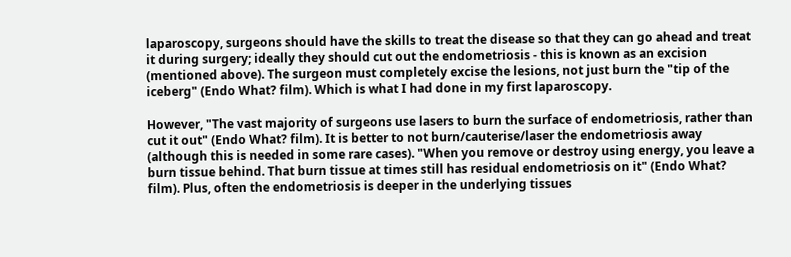laparoscopy, surgeons should have the skills to treat the disease so that they can go ahead and treat it during surgery; ideally they should cut out the endometriosis - this is known as an excision (mentioned above). The surgeon must completely excise the lesions, not just burn the "tip of the iceberg" (Endo What? film). Which is what I had done in my first laparoscopy.

However, "The vast majority of surgeons use lasers to burn the surface of endometriosis, rather than cut it out" (Endo What? film). It is better to not burn/cauterise/laser the endometriosis away (although this is needed in some rare cases). "When you remove or destroy using energy, you leave a burn tissue behind. That burn tissue at times still has residual endometriosis on it" (Endo What? film). Plus, often the endometriosis is deeper in the underlying tissues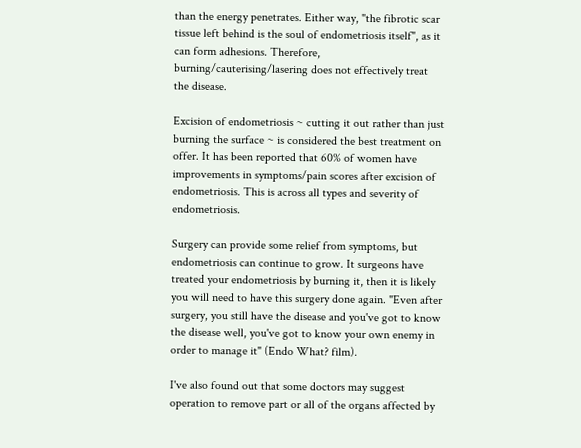than the energy penetrates. Either way, "the fibrotic scar tissue left behind is the soul of endometriosis itself", as it can form adhesions. Therefore, burning/cauterising/lasering does not effectively treat the disease.

Excision of endometriosis ~ cutting it out rather than just burning the surface ~ is considered the best treatment on offer. It has been reported that 60% of women have improvements in symptoms/pain scores after excision of endometriosis. This is across all types and severity of endometriosis.

Surgery can provide some relief from symptoms, but endometriosis can continue to grow. It surgeons have treated your endometriosis by burning it, then it is likely you will need to have this surgery done again. "Even after surgery, you still have the disease and you've got to know the disease well, you've got to know your own enemy in order to manage it" (Endo What? film).

I've also found out that some doctors may suggest operation to remove part or all of the organs affected by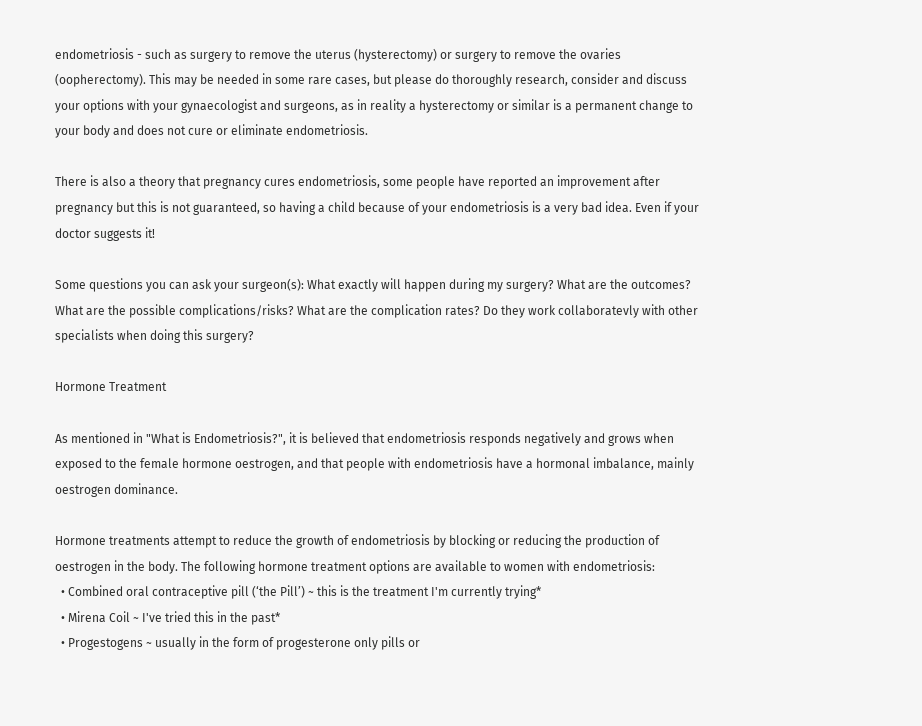endometriosis - such as surgery to remove the uterus (hysterectomy) or surgery to remove the ovaries (oopherectomy). This may be needed in some rare cases, but please do thoroughly research, consider and discuss your options with your gynaecologist and surgeons, as in reality a hysterectomy or similar is a permanent change to your body and does not cure or eliminate endometriosis.

There is also a theory that pregnancy cures endometriosis, some people have reported an improvement after pregnancy but this is not guaranteed, so having a child because of your endometriosis is a very bad idea. Even if your doctor suggests it!

Some questions you can ask your surgeon(s): What exactly will happen during my surgery? What are the outcomes? What are the possible complications/risks? What are the complication rates? Do they work collaboratevly with other specialists when doing this surgery?

Hormone Treatment

As mentioned in "What is Endometriosis?", it is believed that endometriosis responds negatively and grows when exposed to the female hormone oestrogen, and that people with endometriosis have a hormonal imbalance, mainly oestrogen dominance.

Hormone treatments attempt to reduce the growth of endometriosis by blocking or reducing the production of oestrogen in the body. The following hormone treatment options are available to women with endometriosis:
  • Combined oral contraceptive pill (‘the Pill’) ~ this is the treatment I'm currently trying*
  • Mirena Coil ~ I've tried this in the past*
  • Progestogens ~ usually in the form of progesterone only pills or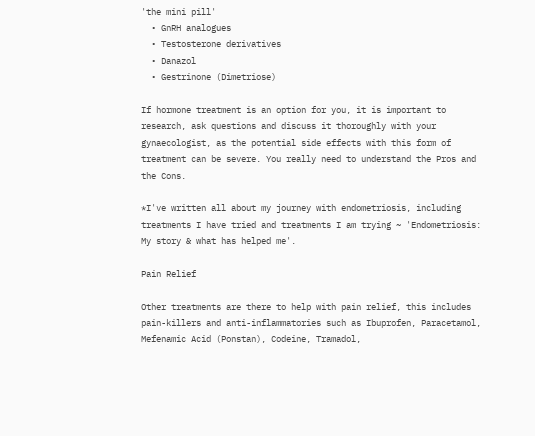'the mini pill'
  • GnRH analogues
  • Testosterone derivatives
  • Danazol
  • Gestrinone (Dimetriose)

If hormone treatment is an option for you, it is important to research, ask questions and discuss it thoroughly with your gynaecologist, as the potential side effects with this form of treatment can be severe. You really need to understand the Pros and the Cons.

*I've written all about my journey with endometriosis, including treatments I have tried and treatments I am trying ~ 'Endometriosis: My story & what has helped me'.

Pain Relief

Other treatments are there to help with pain relief, this includes pain-killers and anti-inflammatories such as Ibuprofen, Paracetamol, Mefenamic Acid (Ponstan), Codeine, Tramadol,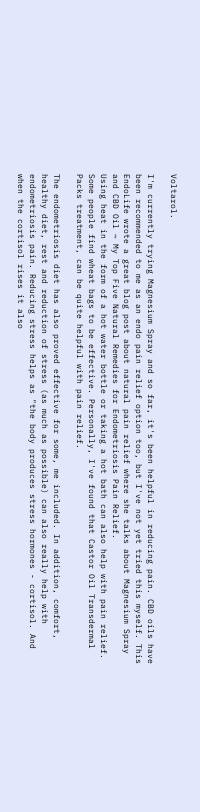Voltarol.

I'm currently trying Magnesium Spray and so far, it's been helpful in reducing pain. CBD oils have been recommended to me as an endo pain relief option too, but I've not yet tried this myself. This EndoLife wrote a great blog post about natural pain relief where she talks about Magnesium Spray and CBD Oil ~ My Top Five Natural Remedies for Endometriosis Pain Relief.
Using heat in the form of a hot water bottle or taking a hot bath can also help with pain relief. Some people find wheat bags to be effective. Personally, I've found that Castor Oil Transdermal Packs treatment, can be quite helpful with pain relief.

The endometriosis diet has also proved effective for some, me included. In addition, comfort, healthy diet, rest and reduction of stress (as much as possible) can also really help with endometriosis pain. Reducing stress helps as "the body produces stress hormones - cortisol. And when the cortisol rises it also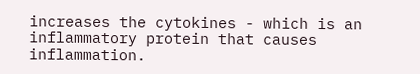increases the cytokines - which is an inflammatory protein that causes inflammation.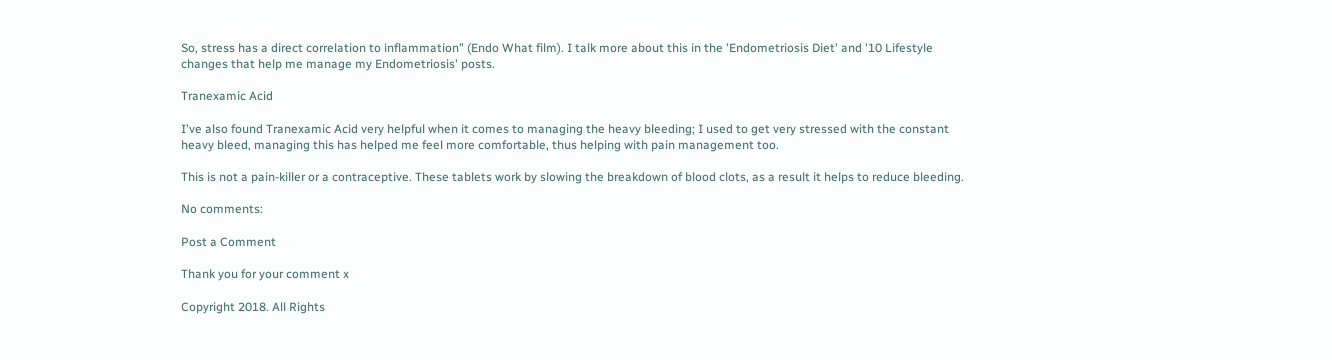So, stress has a direct correlation to inflammation" (Endo What film). I talk more about this in the 'Endometriosis Diet' and '10 Lifestyle changes that help me manage my Endometriosis' posts.

Tranexamic Acid

I've also found Tranexamic Acid very helpful when it comes to managing the heavy bleeding; I used to get very stressed with the constant heavy bleed, managing this has helped me feel more comfortable, thus helping with pain management too.

This is not a pain-killer or a contraceptive. These tablets work by slowing the breakdown of blood clots, as a result it helps to reduce bleeding.

No comments:

Post a Comment

Thank you for your comment x

Copyright 2018. All Rights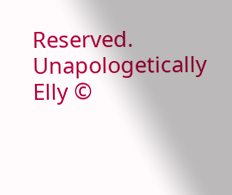Reserved. Unapologetically Elly ©